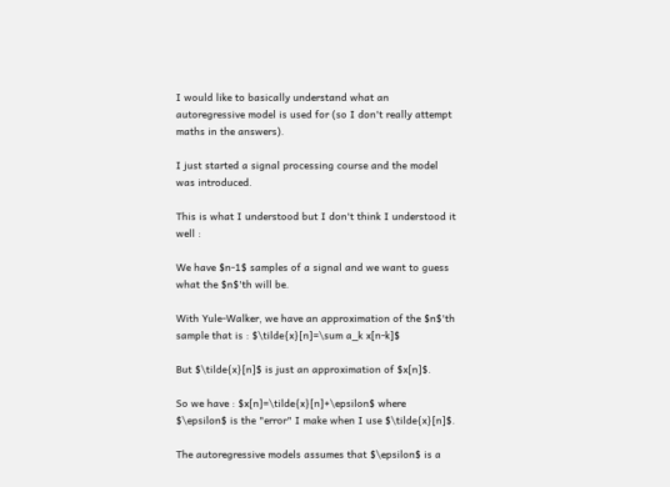I would like to basically understand what an autoregressive model is used for (so I don't really attempt maths in the answers).

I just started a signal processing course and the model was introduced.

This is what I understood but I don't think I understood it well :

We have $n-1$ samples of a signal and we want to guess what the $n$'th will be.

With Yule-Walker, we have an approximation of the $n$'th sample that is : $\tilde{x}[n]=\sum a_k x[n-k]$

But $\tilde{x}[n]$ is just an approximation of $x[n]$.

So we have : $x[n]=\tilde{x}[n]+\epsilon$ where $\epsilon$ is the "error" I make when I use $\tilde{x}[n]$.

The autoregressive models assumes that $\epsilon$ is a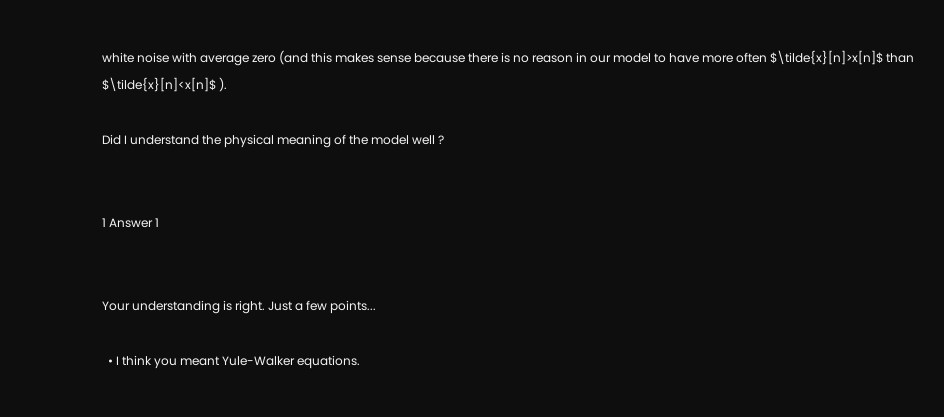white noise with average zero (and this makes sense because there is no reason in our model to have more often $\tilde{x}[n]>x[n]$ than $\tilde{x}[n]<x[n]$ ).

Did I understand the physical meaning of the model well ?


1 Answer 1


Your understanding is right. Just a few points...

  • I think you meant Yule-Walker equations.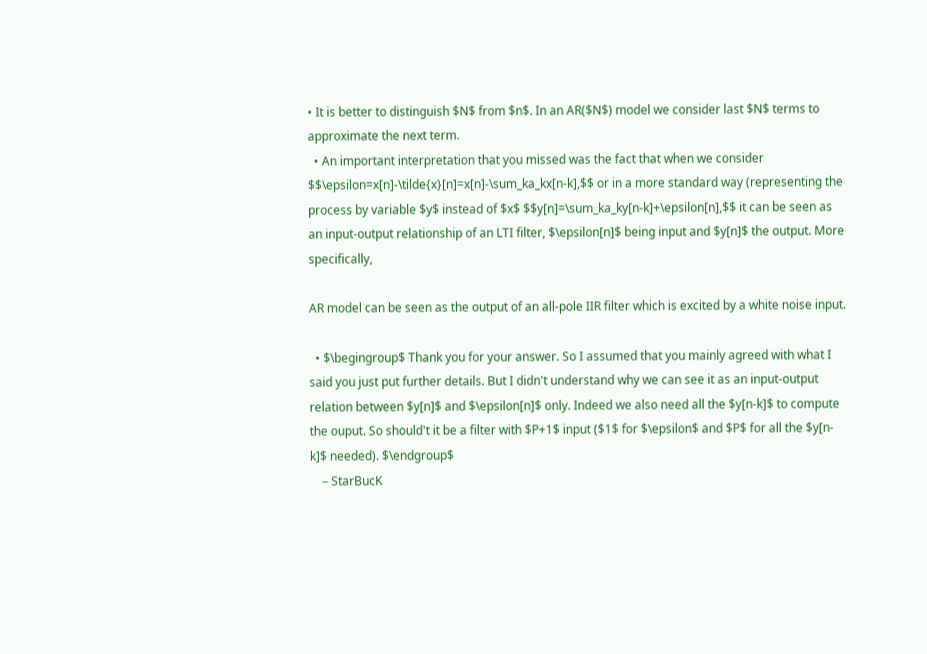• It is better to distinguish $N$ from $n$. In an AR($N$) model we consider last $N$ terms to approximate the next term.
  • An important interpretation that you missed was the fact that when we consider $$\epsilon=x[n]-\tilde{x}[n]=x[n]-\sum_ka_kx[n-k],$$ or in a more standard way (representing the process by variable $y$ instead of $x$ $$y[n]=\sum_ka_ky[n-k]+\epsilon[n],$$ it can be seen as an input-output relationship of an LTI filter, $\epsilon[n]$ being input and $y[n]$ the output. More specifically,

AR model can be seen as the output of an all-pole IIR filter which is excited by a white noise input.

  • $\begingroup$ Thank you for your answer. So I assumed that you mainly agreed with what I said you just put further details. But I didn't understand why we can see it as an input-output relation between $y[n]$ and $\epsilon[n]$ only. Indeed we also need all the $y[n-k]$ to compute the ouput. So should't it be a filter with $P+1$ input ($1$ for $\epsilon$ and $P$ for all the $y[n-k]$ needed). $\endgroup$
    – StarBucK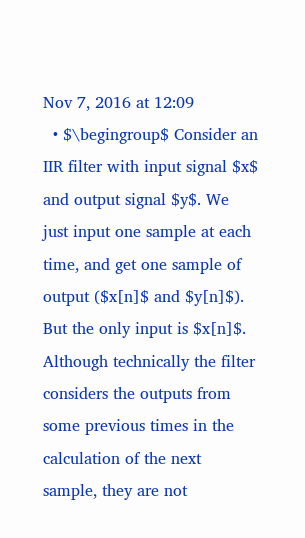Nov 7, 2016 at 12:09
  • $\begingroup$ Consider an IIR filter with input signal $x$ and output signal $y$. We just input one sample at each time, and get one sample of output ($x[n]$ and $y[n]$). But the only input is $x[n]$. Although technically the filter considers the outputs from some previous times in the calculation of the next sample, they are not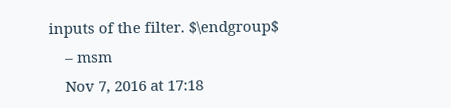inputs of the filter. $\endgroup$
    – msm
    Nov 7, 2016 at 17:18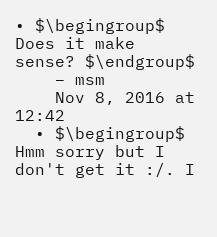• $\begingroup$ Does it make sense? $\endgroup$
    – msm
    Nov 8, 2016 at 12:42
  • $\begingroup$ Hmm sorry but I don't get it :/. I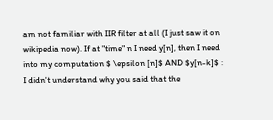am not familiar with IIR filter at all (I just saw it on wikipedia now). If at "time" n I need y[n], then I need into my computation $ \epsilon [n]$ AND $y[n-k]$ : I didn't understand why you said that the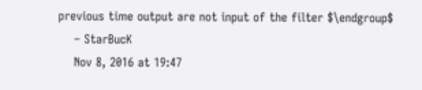previous time output are not input of the filter $\endgroup$
    – StarBucK
    Nov 8, 2016 at 19:47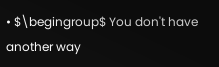• $\begingroup$ You don't have another way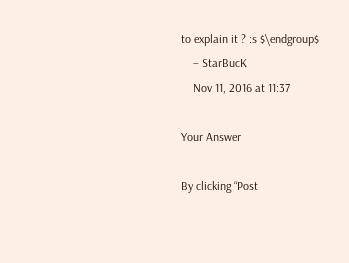to explain it ? :s $\endgroup$
    – StarBucK
    Nov 11, 2016 at 11:37

Your Answer

By clicking “Post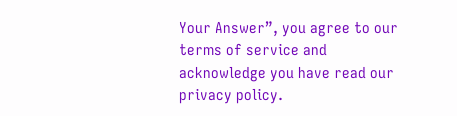Your Answer”, you agree to our terms of service and acknowledge you have read our privacy policy.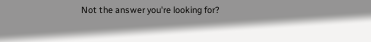Not the answer you're looking for?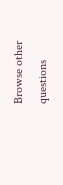Browse other questions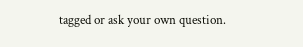tagged or ask your own question.